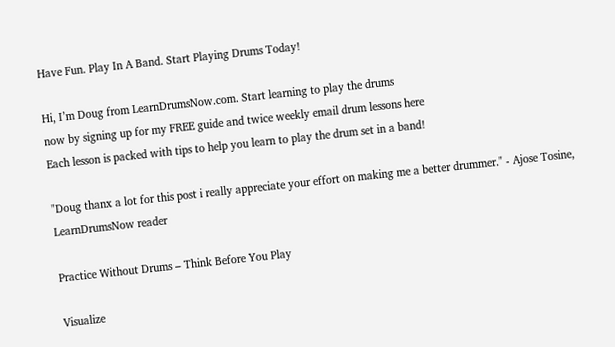Have Fun. Play In A Band. Start Playing Drums Today!

Hi, I’m Doug from LearnDrumsNow.com. Start learning to play the drums
now by signing up for my FREE guide and twice weekly email drum lessons here
Each lesson is packed with tips to help you learn to play the drum set in a band!

"Doug thanx a lot for this post i really appreciate your effort on making me a better drummer." - Ajose Tosine, LearnDrumsNow reader

Practice Without Drums – Think Before You Play

Visualize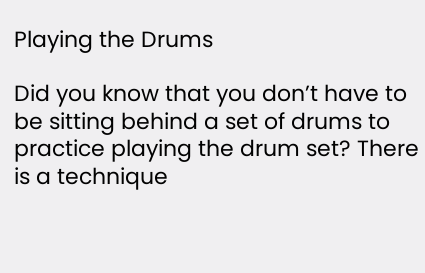Playing the Drums

Did you know that you don’t have to be sitting behind a set of drums to practice playing the drum set? There is a technique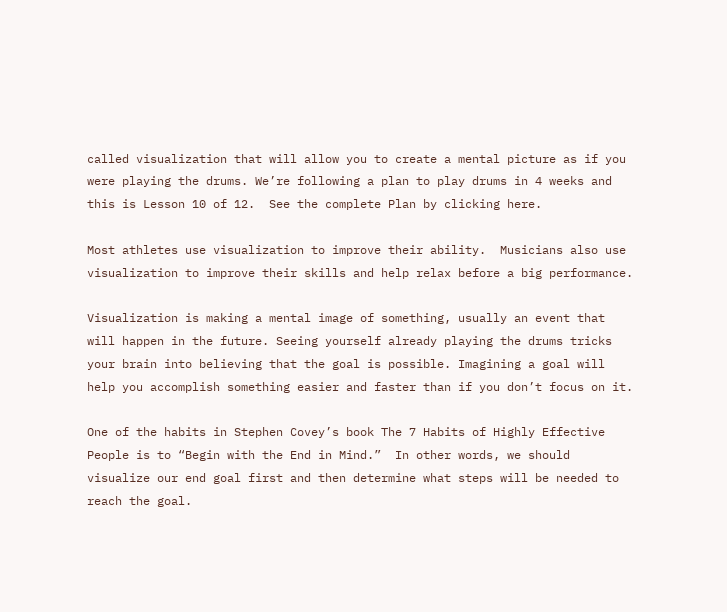called visualization that will allow you to create a mental picture as if you were playing the drums. We’re following a plan to play drums in 4 weeks and this is Lesson 10 of 12.  See the complete Plan by clicking here.

Most athletes use visualization to improve their ability.  Musicians also use visualization to improve their skills and help relax before a big performance.

Visualization is making a mental image of something, usually an event that will happen in the future. Seeing yourself already playing the drums tricks your brain into believing that the goal is possible. Imagining a goal will help you accomplish something easier and faster than if you don’t focus on it.

One of the habits in Stephen Covey’s book The 7 Habits of Highly Effective People is to “Begin with the End in Mind.”  In other words, we should visualize our end goal first and then determine what steps will be needed to reach the goal.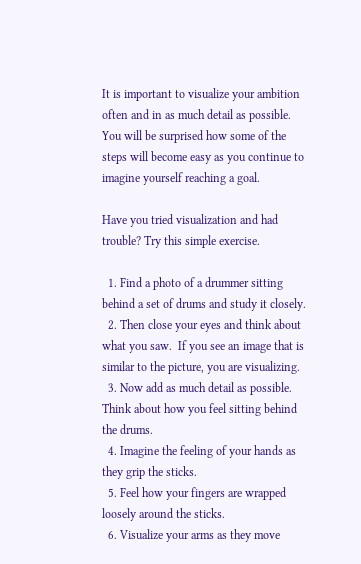It is important to visualize your ambition often and in as much detail as possible.  You will be surprised how some of the steps will become easy as you continue to imagine yourself reaching a goal.

Have you tried visualization and had trouble? Try this simple exercise.

  1. Find a photo of a drummer sitting behind a set of drums and study it closely.
  2. Then close your eyes and think about what you saw.  If you see an image that is similar to the picture, you are visualizing.
  3. Now add as much detail as possible.  Think about how you feel sitting behind the drums.
  4. Imagine the feeling of your hands as they grip the sticks.
  5. Feel how your fingers are wrapped loosely around the sticks.
  6. Visualize your arms as they move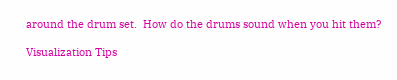around the drum set.  How do the drums sound when you hit them?

Visualization Tips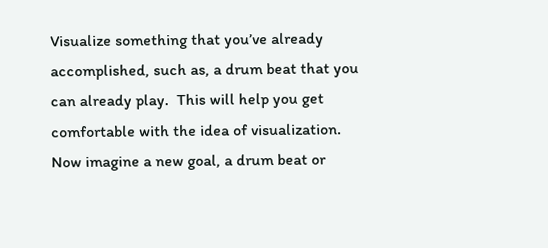Visualize something that you’ve already accomplished, such as, a drum beat that you can already play.  This will help you get comfortable with the idea of visualization.  Now imagine a new goal, a drum beat or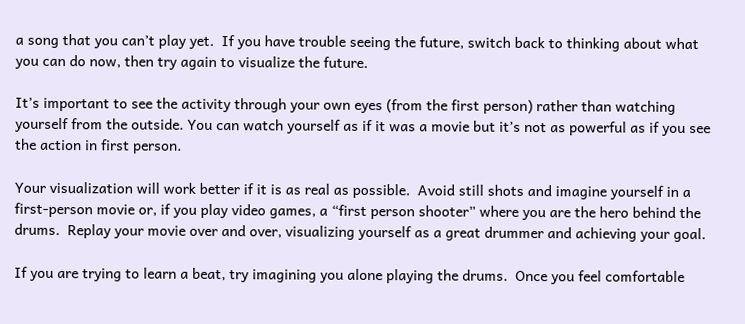a song that you can’t play yet.  If you have trouble seeing the future, switch back to thinking about what you can do now, then try again to visualize the future.

It’s important to see the activity through your own eyes (from the first person) rather than watching yourself from the outside. You can watch yourself as if it was a movie but it’s not as powerful as if you see the action in first person.

Your visualization will work better if it is as real as possible.  Avoid still shots and imagine yourself in a first-person movie or, if you play video games, a “first person shooter” where you are the hero behind the drums.  Replay your movie over and over, visualizing yourself as a great drummer and achieving your goal.

If you are trying to learn a beat, try imagining you alone playing the drums.  Once you feel comfortable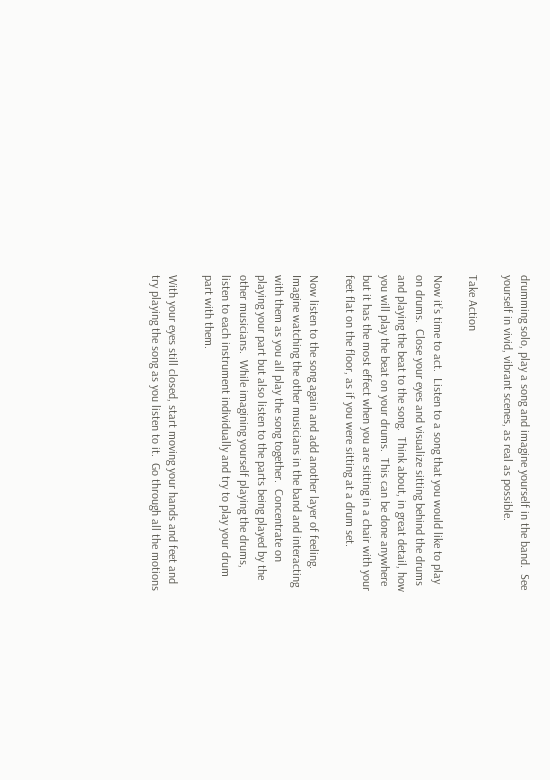drumming solo, play a song and imagine yourself in the band.  See yourself in vivid, vibrant scenes, as real as possible.

Take Action

Now it’s time to act.  Listen to a song that you would like to play on drums.  Close your eyes and visualize sitting behind the drums and playing the beat to the song.  Think about, in great detail, how you will play the beat on your drums.  This can be done anywhere but it has the most effect when you are sitting in a chair with your feet flat on the floor, as if you were sitting at a drum set.

Now listen to the song again and add another layer of feeling.  Imagine watching the other musicians in the band and interacting with them as you all play the song together.  Concentrate on playing your part but also listen to the parts being played by the other musicians.  While imagining yourself playing the drums, listen to each instrument individually and try to play your drum part with them.

With your eyes still closed, start moving your hands and feet and try playing the song as you listen to it.  Go through all the motions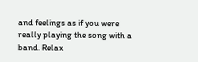and feelings as if you were really playing the song with a band. Relax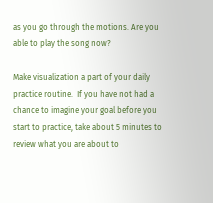as you go through the motions. Are you able to play the song now?

Make visualization a part of your daily practice routine.  If you have not had a chance to imagine your goal before you start to practice, take about 5 minutes to review what you are about to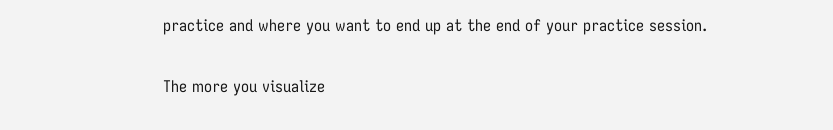practice and where you want to end up at the end of your practice session.

The more you visualize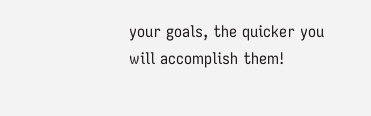your goals, the quicker you will accomplish them!